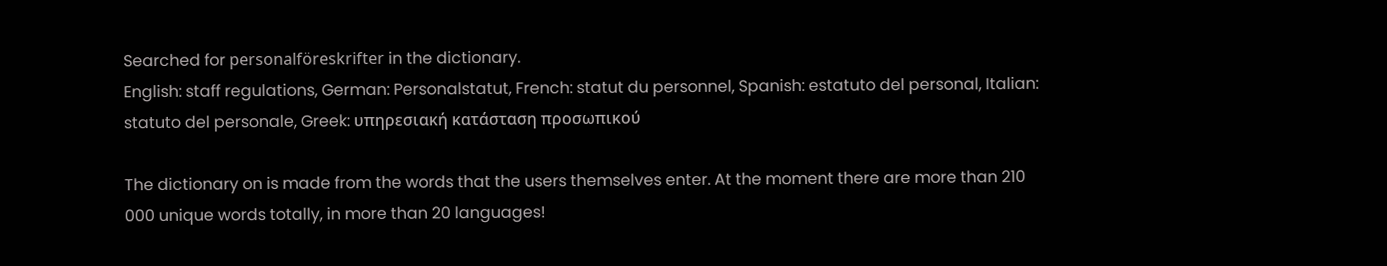Searched for personalföreskrifter in the dictionary.
English: staff regulations, German: Personalstatut, French: statut du personnel, Spanish: estatuto del personal, Italian: statuto del personale, Greek: υπηρεσιακή κατάσταση πρoσωπικoύ

The dictionary on is made from the words that the users themselves enter. At the moment there are more than 210 000 unique words totally, in more than 20 languages!